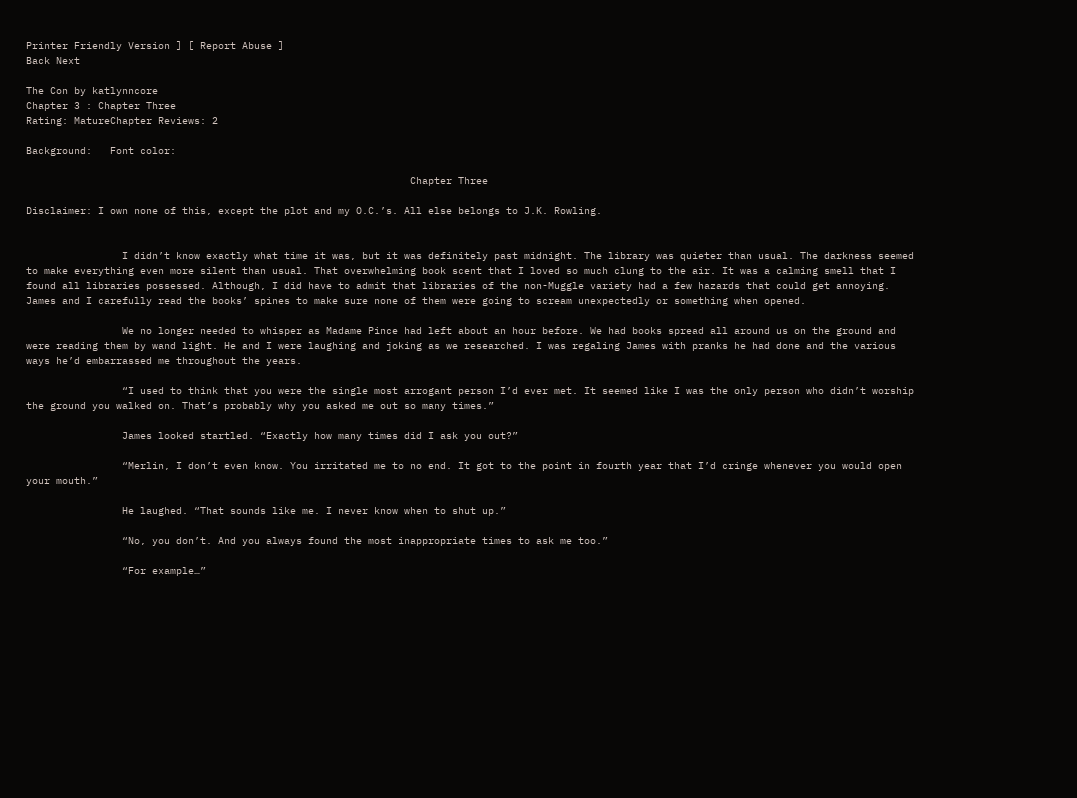Printer Friendly Version ] [ Report Abuse ]
Back Next

The Con by katlynncore
Chapter 3 : Chapter Three
Rating: MatureChapter Reviews: 2

Background:   Font color:

                                                                Chapter Three

Disclaimer: I own none of this, except the plot and my O.C.’s. All else belongs to J.K. Rowling.


                I didn’t know exactly what time it was, but it was definitely past midnight. The library was quieter than usual. The darkness seemed to make everything even more silent than usual. That overwhelming book scent that I loved so much clung to the air. It was a calming smell that I found all libraries possessed. Although, I did have to admit that libraries of the non-Muggle variety had a few hazards that could get annoying. James and I carefully read the books’ spines to make sure none of them were going to scream unexpectedly or something when opened.

                We no longer needed to whisper as Madame Pince had left about an hour before. We had books spread all around us on the ground and were reading them by wand light. He and I were laughing and joking as we researched. I was regaling James with pranks he had done and the various ways he’d embarrassed me throughout the years.

                “I used to think that you were the single most arrogant person I’d ever met. It seemed like I was the only person who didn’t worship the ground you walked on. That’s probably why you asked me out so many times.”

                James looked startled. “Exactly how many times did I ask you out?”

                “Merlin, I don’t even know. You irritated me to no end. It got to the point in fourth year that I’d cringe whenever you would open your mouth.”

                He laughed. “That sounds like me. I never know when to shut up.”

                “No, you don’t. And you always found the most inappropriate times to ask me too.”

                “For example…”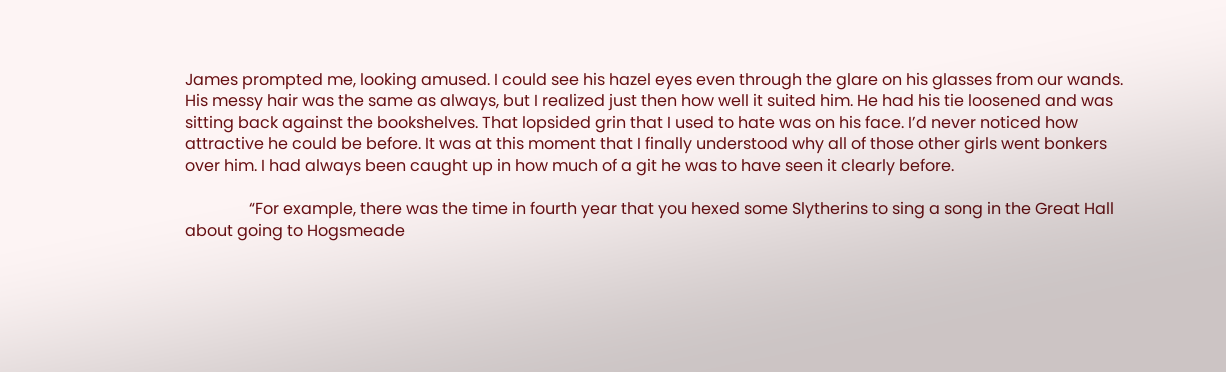James prompted me, looking amused. I could see his hazel eyes even through the glare on his glasses from our wands. His messy hair was the same as always, but I realized just then how well it suited him. He had his tie loosened and was sitting back against the bookshelves. That lopsided grin that I used to hate was on his face. I’d never noticed how attractive he could be before. It was at this moment that I finally understood why all of those other girls went bonkers over him. I had always been caught up in how much of a git he was to have seen it clearly before.

                “For example, there was the time in fourth year that you hexed some Slytherins to sing a song in the Great Hall about going to Hogsmeade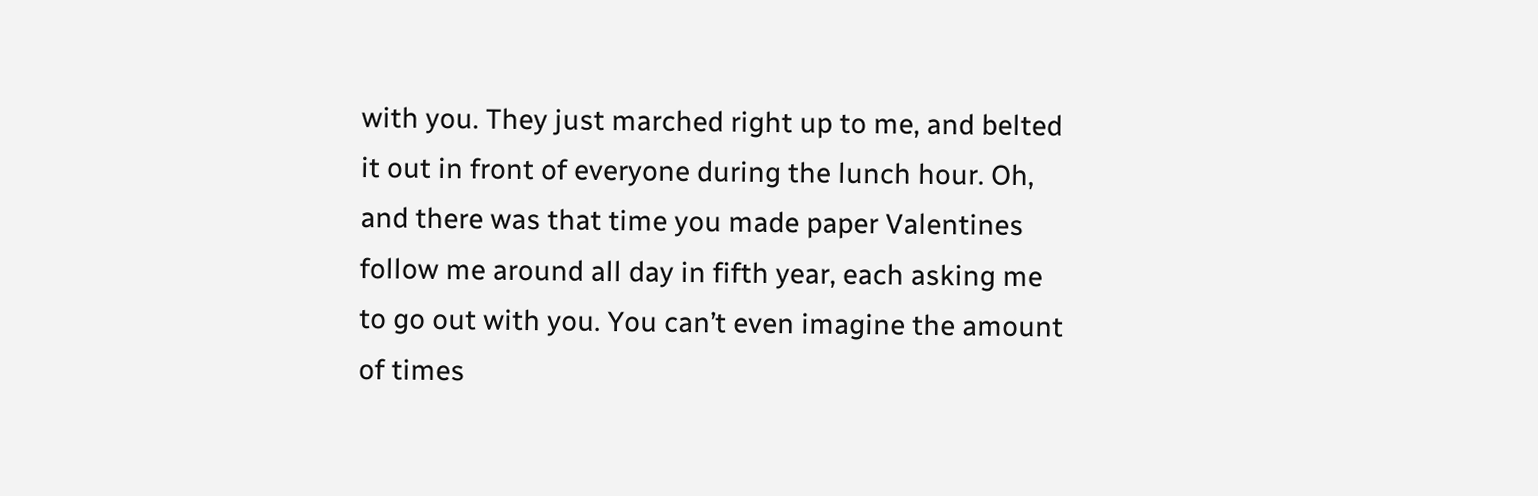with you. They just marched right up to me, and belted it out in front of everyone during the lunch hour. Oh, and there was that time you made paper Valentines follow me around all day in fifth year, each asking me to go out with you. You can’t even imagine the amount of times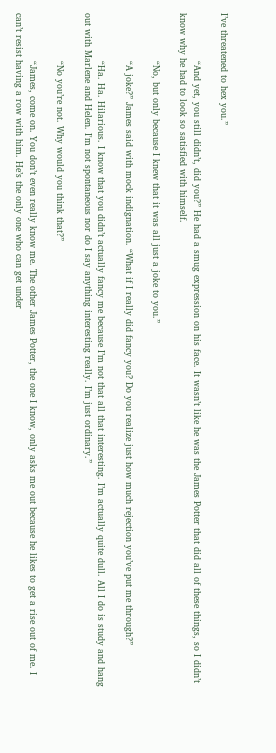I’ve threatened to hex you.”

                “And yet, you still didn’t, did you?” He had a smug expression on his face. It wasn’t like he was the James Potter that did all of these things, so I didn’t know why he had to look so satisfied with himself.

                “No, but only because I knew that it was all just a joke to you.”

                “A joke?” James said with mock indignation. “What if I really did fancy you? Do you realize just how much rejection you’ve put me through?”

                “Ha. Ha. Hilarious. I know that you didn’t actually fancy me because I’m not that all that interesting. I’m actually quite dull. All I do is study and hang out with Marlene and Helen. I'm not spontaneous nor do I say anything interesting really. I’m just ordinary.”

                “No you’re not. Why would you think that?”

                “James, come on. You don’t even really know me. The other James Potter, the one I know, only asks me out because he likes to get a rise out of me. I can’t resist having a row with him. He’s the only one who can get under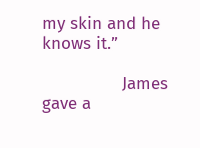my skin and he knows it.”

                James gave a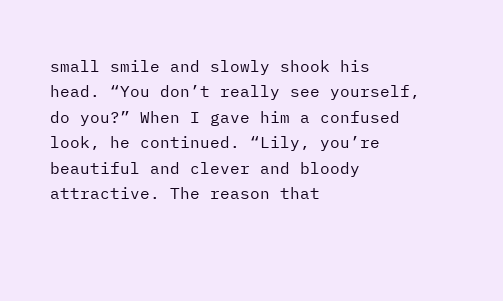small smile and slowly shook his head. “You don’t really see yourself, do you?” When I gave him a confused look, he continued. “Lily, you’re beautiful and clever and bloody attractive. The reason that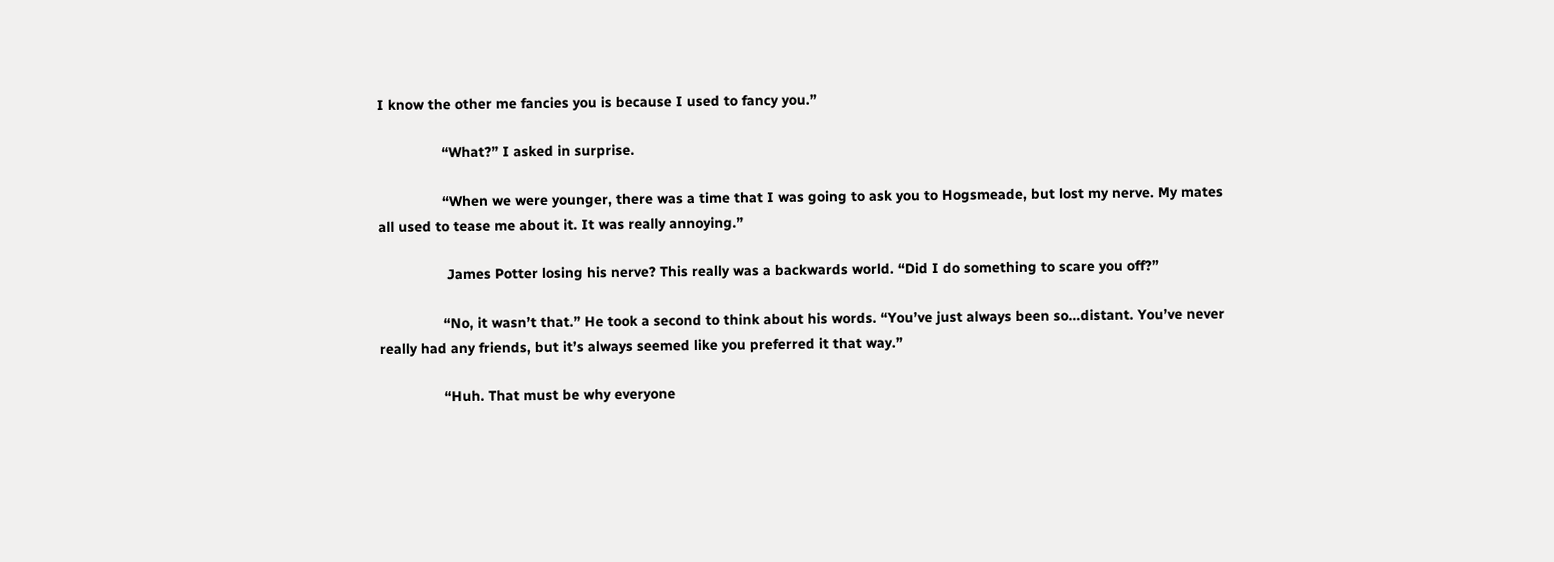I know the other me fancies you is because I used to fancy you.”

                “What?” I asked in surprise.

                “When we were younger, there was a time that I was going to ask you to Hogsmeade, but lost my nerve. My mates all used to tease me about it. It was really annoying.”

                 James Potter losing his nerve? This really was a backwards world. “Did I do something to scare you off?”

                “No, it wasn’t that.” He took a second to think about his words. “You’ve just always been so…distant. You’ve never really had any friends, but it’s always seemed like you preferred it that way.”

                “Huh. That must be why everyone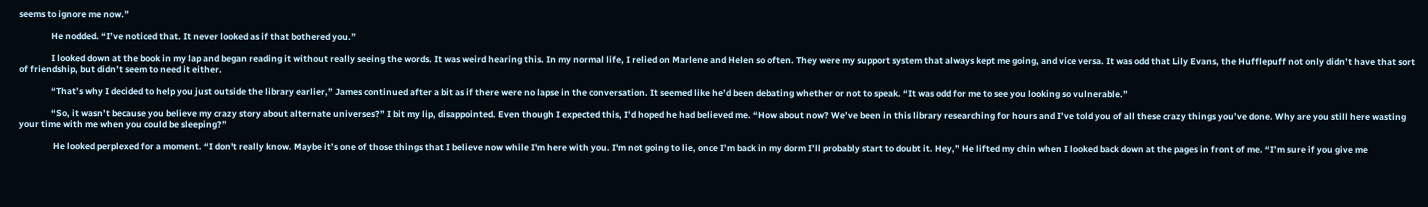seems to ignore me now.”

                He nodded. “I’ve noticed that. It never looked as if that bothered you.”

                I looked down at the book in my lap and began reading it without really seeing the words. It was weird hearing this. In my normal life, I relied on Marlene and Helen so often. They were my support system that always kept me going, and vice versa. It was odd that Lily Evans, the Hufflepuff not only didn’t have that sort of friendship, but didn’t seem to need it either.

                “That’s why I decided to help you just outside the library earlier,” James continued after a bit as if there were no lapse in the conversation. It seemed like he’d been debating whether or not to speak. “It was odd for me to see you looking so vulnerable.”

                “So, it wasn’t because you believe my crazy story about alternate universes?” I bit my lip, disappointed. Even though I expected this, I’d hoped he had believed me. “How about now? We’ve been in this library researching for hours and I’ve told you of all these crazy things you’ve done. Why are you still here wasting your time with me when you could be sleeping?”

                 He looked perplexed for a moment. “I don't really know. Maybe it’s one of those things that I believe now while I'm here with you. I'm not going to lie, once I’m back in my dorm I’ll probably start to doubt it. Hey,” He lifted my chin when I looked back down at the pages in front of me. “I’m sure if you give me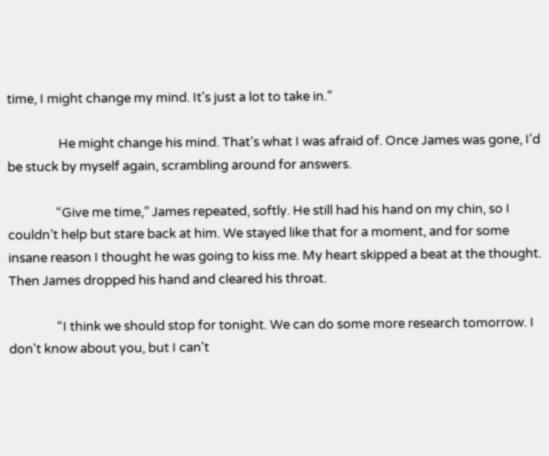time, I might change my mind. It's just a lot to take in.”

                 He might change his mind. That’s what I was afraid of. Once James was gone, I'd be stuck by myself again, scrambling around for answers.

                “Give me time,” James repeated, softly. He still had his hand on my chin, so I couldn’t help but stare back at him. We stayed like that for a moment, and for some insane reason I thought he was going to kiss me. My heart skipped a beat at the thought. Then James dropped his hand and cleared his throat.

                “I think we should stop for tonight. We can do some more research tomorrow. I don't know about you, but I can't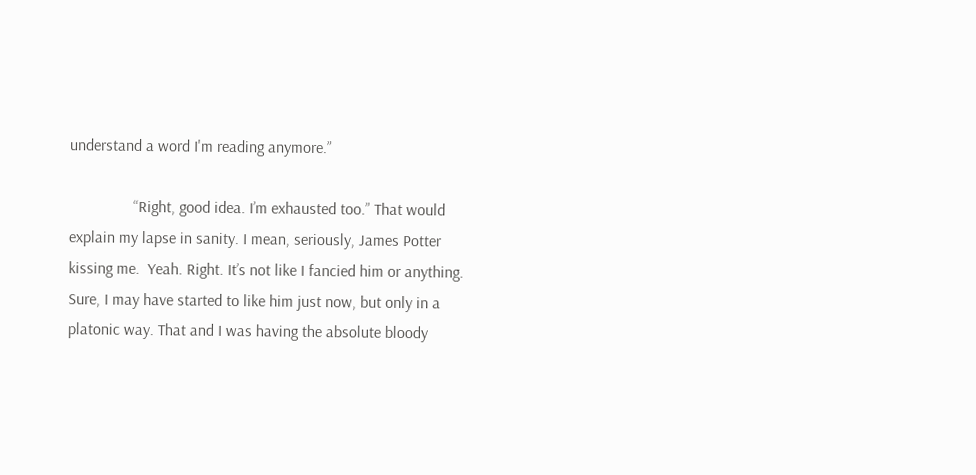understand a word I'm reading anymore.”

                “Right, good idea. I’m exhausted too.” That would explain my lapse in sanity. I mean, seriously, James Potter kissing me.  Yeah. Right. It’s not like I fancied him or anything. Sure, I may have started to like him just now, but only in a platonic way. That and I was having the absolute bloody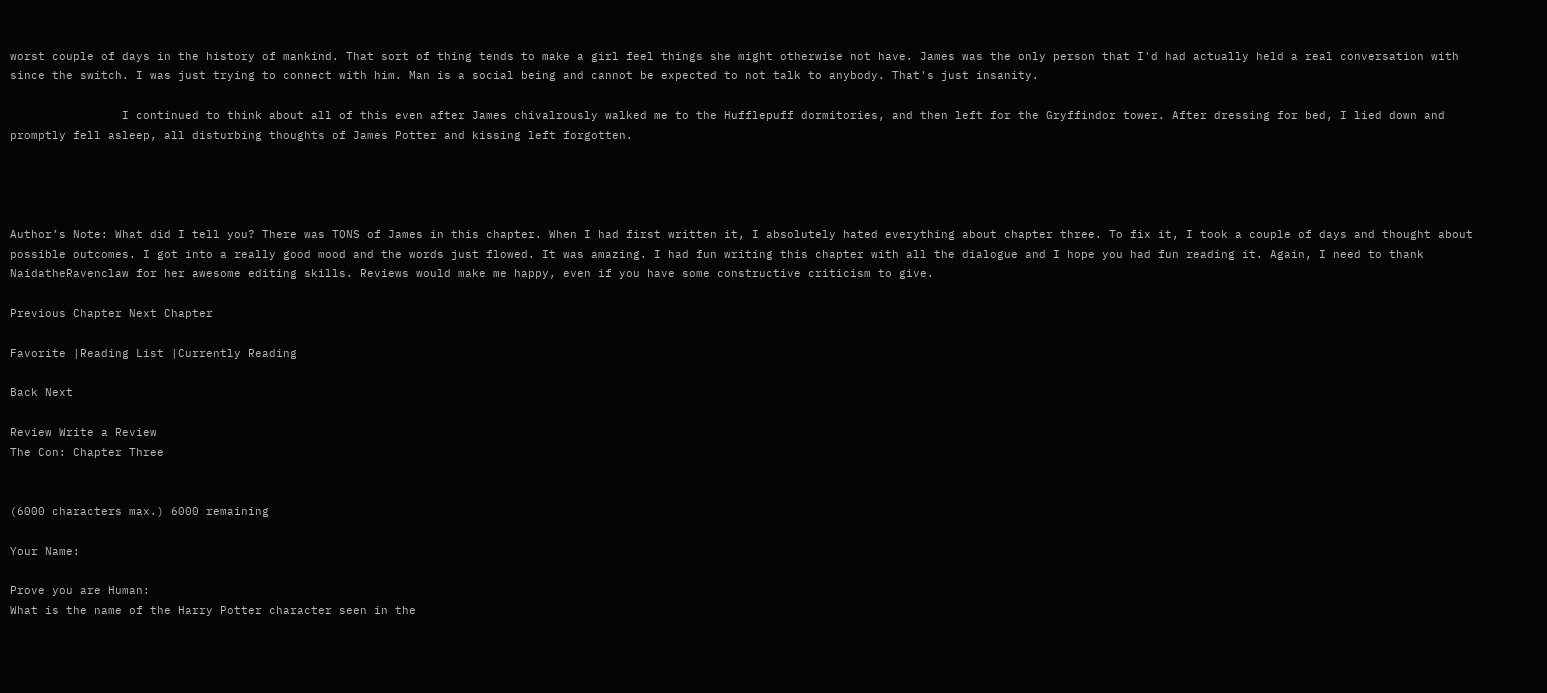worst couple of days in the history of mankind. That sort of thing tends to make a girl feel things she might otherwise not have. James was the only person that I'd had actually held a real conversation with since the switch. I was just trying to connect with him. Man is a social being and cannot be expected to not talk to anybody. That's just insanity.

                I continued to think about all of this even after James chivalrously walked me to the Hufflepuff dormitories, and then left for the Gryffindor tower. After dressing for bed, I lied down and promptly fell asleep, all disturbing thoughts of James Potter and kissing left forgotten.




Author’s Note: What did I tell you? There was TONS of James in this chapter. When I had first written it, I absolutely hated everything about chapter three. To fix it, I took a couple of days and thought about possible outcomes. I got into a really good mood and the words just flowed. It was amazing. I had fun writing this chapter with all the dialogue and I hope you had fun reading it. Again, I need to thank NaidatheRavenclaw for her awesome editing skills. Reviews would make me happy, even if you have some constructive criticism to give.

Previous Chapter Next Chapter

Favorite |Reading List |Currently Reading

Back Next

Review Write a Review
The Con: Chapter Three


(6000 characters max.) 6000 remaining

Your Name:

Prove you are Human:
What is the name of the Harry Potter character seen in the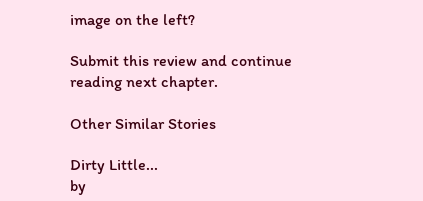image on the left?

Submit this review and continue reading next chapter.

Other Similar Stories

Dirty Little...
by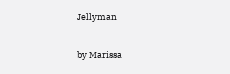Jellyman

by Marissa